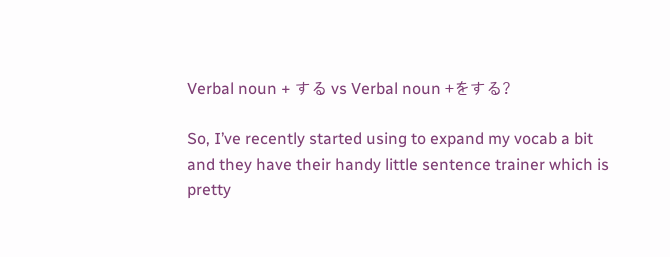Verbal noun + する vs Verbal noun +をする?

So, I’ve recently started using to expand my vocab a bit and they have their handy little sentence trainer which is pretty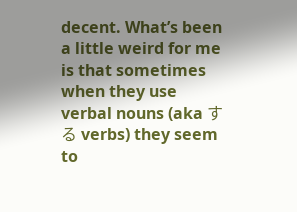decent. What’s been a little weird for me is that sometimes when they use verbal nouns (aka する verbs) they seem to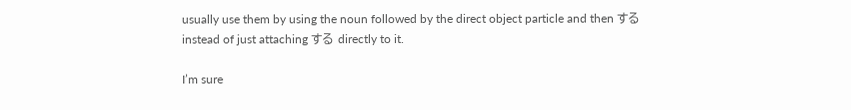usually use them by using the noun followed by the direct object particle and then する instead of just attaching する directly to it.

I’m sure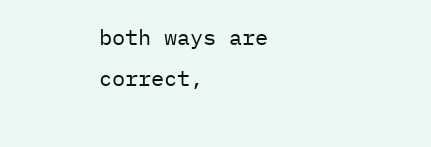both ways are correct,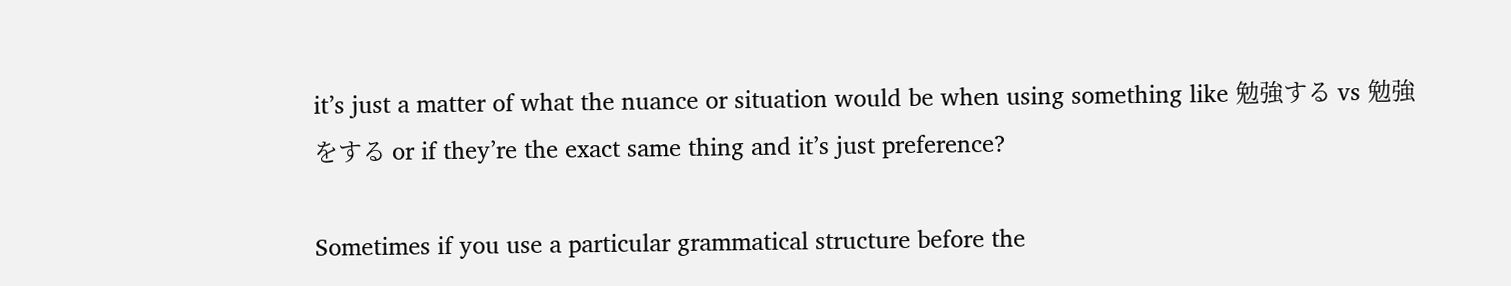it’s just a matter of what the nuance or situation would be when using something like 勉強する vs 勉強をする or if they’re the exact same thing and it’s just preference?

Sometimes if you use a particular grammatical structure before the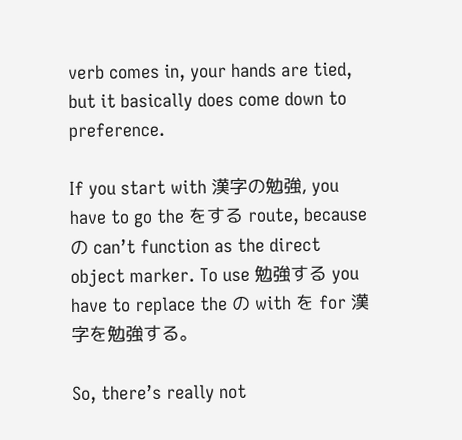verb comes in, your hands are tied, but it basically does come down to preference.

If you start with 漢字の勉強, you have to go the をする route, because の can’t function as the direct object marker. To use 勉強する you have to replace the の with を for 漢字を勉強する。

So, there’s really not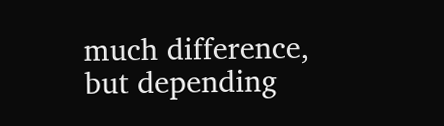much difference, but depending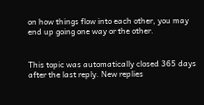on how things flow into each other, you may end up going one way or the other.


This topic was automatically closed 365 days after the last reply. New replies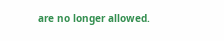are no longer allowed.